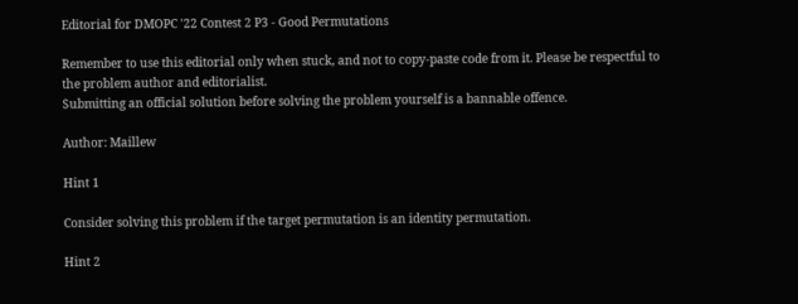Editorial for DMOPC '22 Contest 2 P3 - Good Permutations

Remember to use this editorial only when stuck, and not to copy-paste code from it. Please be respectful to the problem author and editorialist.
Submitting an official solution before solving the problem yourself is a bannable offence.

Author: Maillew

Hint 1

Consider solving this problem if the target permutation is an identity permutation.

Hint 2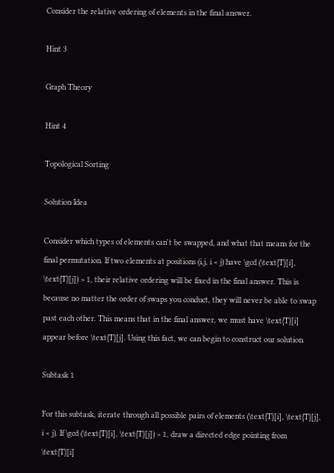Consider the relative ordering of elements in the final answer.

Hint 3

Graph Theory

Hint 4

Topological Sorting

Solution Idea

Consider which types of elements can't be swapped, and what that means for the final permutation. If two elements at positions (i,j, i < j) have \gcd (\text{T}[i], \text{T}[j]) > 1, their relative ordering will be fixed in the final answer. This is because no matter the order of swaps you conduct, they will never be able to swap past each other. This means that in the final answer, we must have \text{T}[i] appear before \text{T}[j]. Using this fact, we can begin to construct our solution.

Subtask 1

For this subtask, iterate through all possible pairs of elements (\text{T}[i], \text{T}[j], i < j). If \gcd (\text{T}[i], \text{T}[j]) > 1, draw a directed edge pointing from \text{T}[i]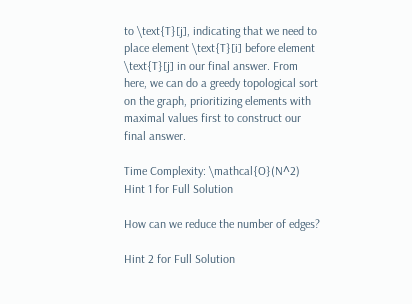to \text{T}[j], indicating that we need to place element \text{T}[i] before element \text{T}[j] in our final answer. From here, we can do a greedy topological sort on the graph, prioritizing elements with maximal values first to construct our final answer.

Time Complexity: \mathcal{O}(N^2)
Hint 1 for Full Solution

How can we reduce the number of edges?

Hint 2 for Full Solution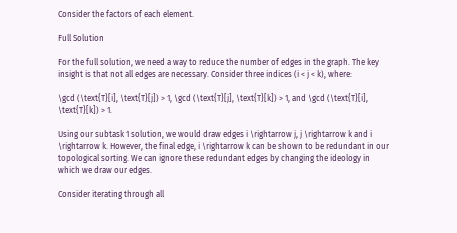Consider the factors of each element.

Full Solution

For the full solution, we need a way to reduce the number of edges in the graph. The key insight is that not all edges are necessary. Consider three indices (i < j < k), where:

\gcd (\text{T}[i], \text{T}[j]) > 1, \gcd (\text{T}[j], \text{T}[k]) > 1, and \gcd (\text{T}[i], \text{T}[k]) > 1.

Using our subtask 1 solution, we would draw edges i \rightarrow j, j \rightarrow k and i  \rightarrow k. However, the final edge, i \rightarrow k can be shown to be redundant in our topological sorting. We can ignore these redundant edges by changing the ideology in which we draw our edges.

Consider iterating through all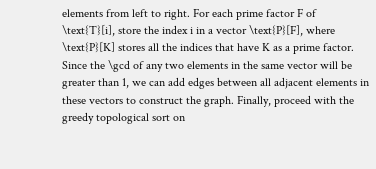elements from left to right. For each prime factor F of \text{T}[i], store the index i in a vector \text{P}[F], where \text{P}[K] stores all the indices that have K as a prime factor. Since the \gcd of any two elements in the same vector will be greater than 1, we can add edges between all adjacent elements in these vectors to construct the graph. Finally, proceed with the greedy topological sort on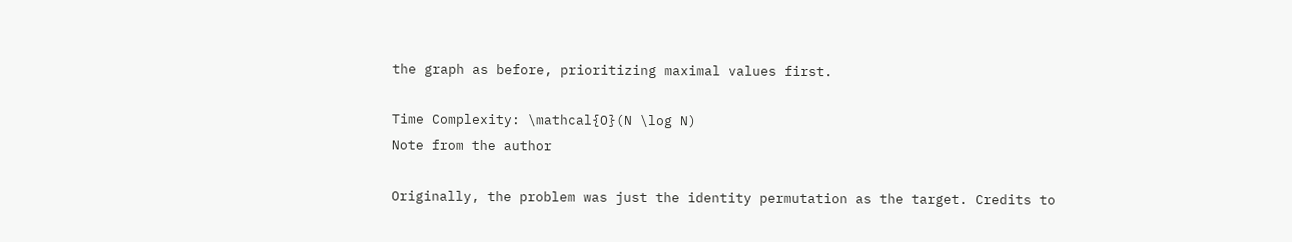the graph as before, prioritizing maximal values first.

Time Complexity: \mathcal{O}(N \log N)
Note from the author

Originally, the problem was just the identity permutation as the target. Credits to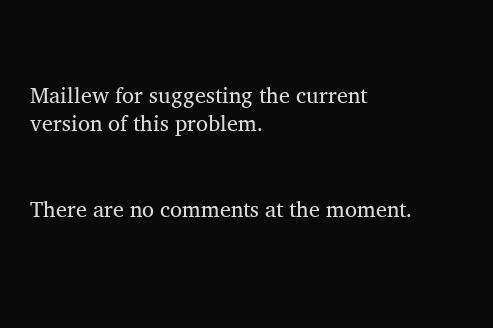Maillew for suggesting the current version of this problem.


There are no comments at the moment.